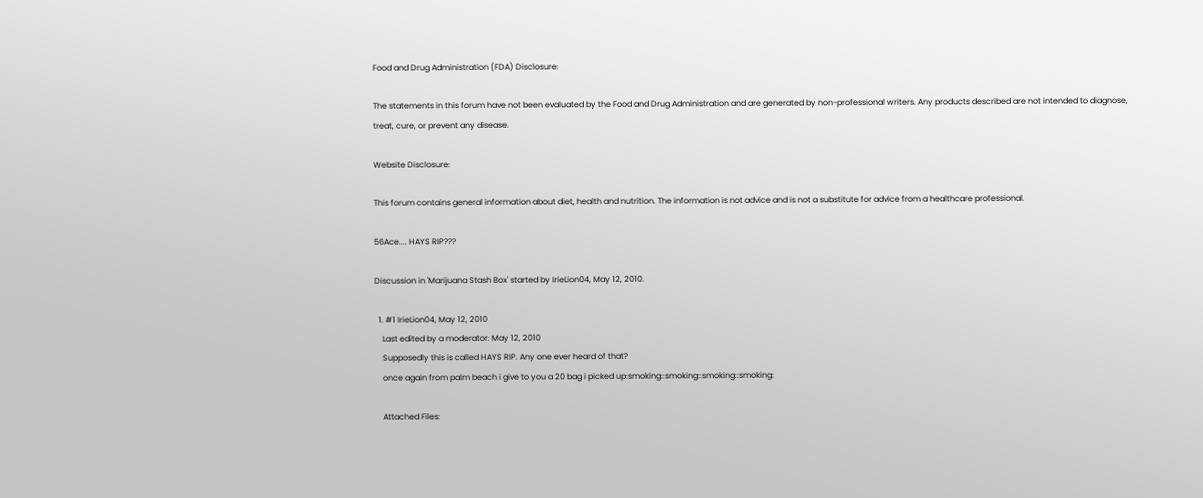Food and Drug Administration (FDA) Disclosure:

The statements in this forum have not been evaluated by the Food and Drug Administration and are generated by non-professional writers. Any products described are not intended to diagnose, treat, cure, or prevent any disease.

Website Disclosure:

This forum contains general information about diet, health and nutrition. The information is not advice and is not a substitute for advice from a healthcare professional.

56Ace.... HAYS RIP???

Discussion in 'Marijuana Stash Box' started by IrieLion04, May 12, 2010.

  1. #1 IrieLion04, May 12, 2010
    Last edited by a moderator: May 12, 2010
    Supposedly this is called HAYS RIP. Any one ever heard of that?
    once again from palm beach i give to you a 20 bag i picked up:smoking::smoking::smoking::smoking:

    Attached Files: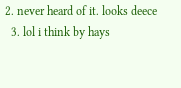2. never heard of it. looks deece
  3. lol i think by hays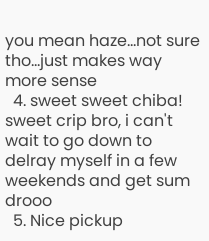you mean haze...not sure tho...just makes way more sense
  4. sweet sweet chiba! sweet crip bro, i can't wait to go down to delray myself in a few weekends and get sum drooo
  5. Nice pickup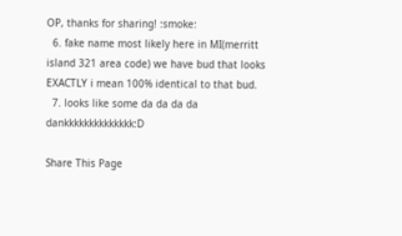OP, thanks for sharing! :smoke:
  6. fake name most likely here in MI(merritt island 321 area code) we have bud that looks EXACTLY i mean 100% identical to that bud.
  7. looks like some da da da da dankkkkkkkkkkkkkk:D

Share This Page